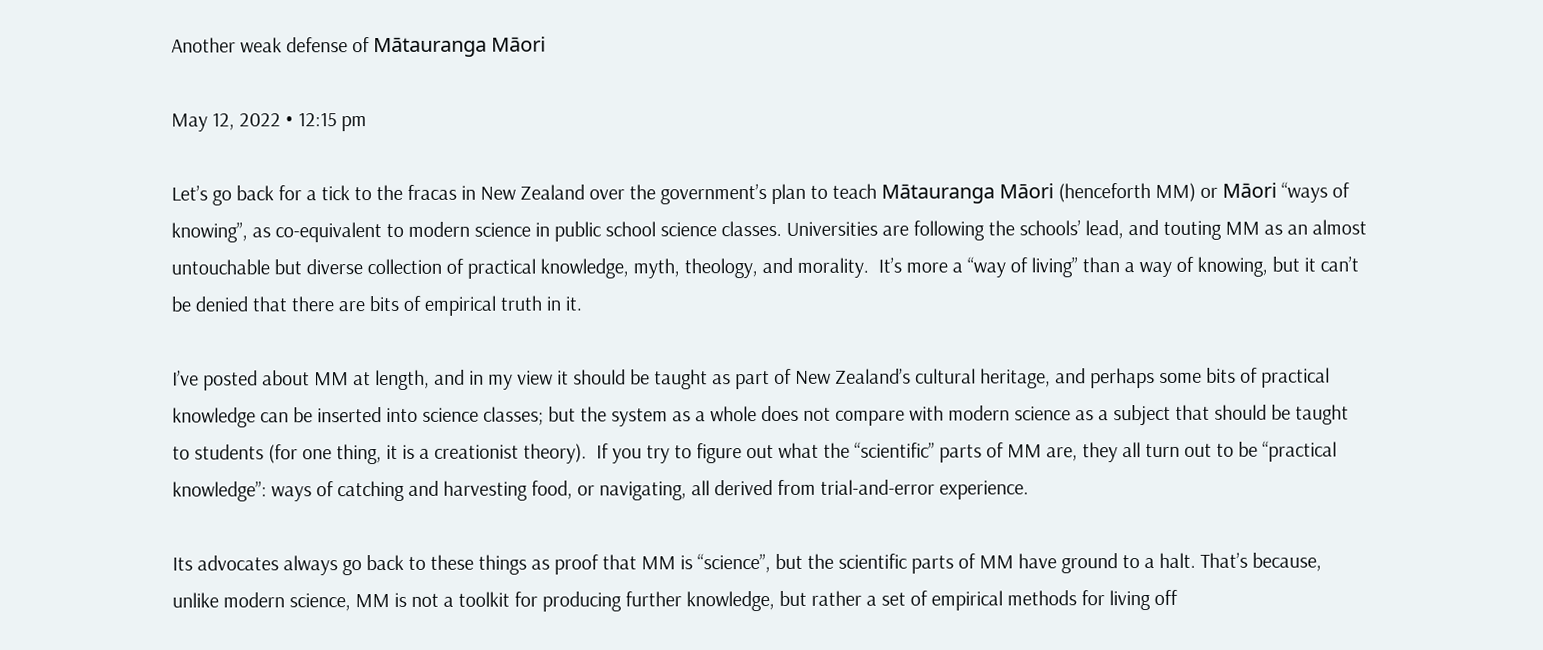Another weak defense of Mātauranga Māori

May 12, 2022 • 12:15 pm

Let’s go back for a tick to the fracas in New Zealand over the government’s plan to teach Mātauranga Māori (henceforth MM) or Māori “ways of knowing”, as co-equivalent to modern science in public school science classes. Universities are following the schools’ lead, and touting MM as an almost untouchable but diverse collection of practical knowledge, myth, theology, and morality.  It’s more a “way of living” than a way of knowing, but it can’t be denied that there are bits of empirical truth in it.

I’ve posted about MM at length, and in my view it should be taught as part of New Zealand’s cultural heritage, and perhaps some bits of practical knowledge can be inserted into science classes; but the system as a whole does not compare with modern science as a subject that should be taught to students (for one thing, it is a creationist theory).  If you try to figure out what the “scientific” parts of MM are, they all turn out to be “practical knowledge”: ways of catching and harvesting food, or navigating, all derived from trial-and-error experience.

Its advocates always go back to these things as proof that MM is “science”, but the scientific parts of MM have ground to a halt. That’s because, unlike modern science, MM is not a toolkit for producing further knowledge, but rather a set of empirical methods for living off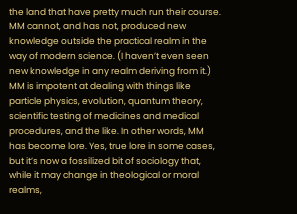the land that have pretty much run their course. MM cannot, and has not, produced new knowledge outside the practical realm in the way of modern science. (I haven’t even seen new knowledge in any realm deriving from it.) MM is impotent at dealing with things like particle physics, evolution, quantum theory, scientific testing of medicines and medical procedures, and the like. In other words, MM has become lore. Yes, true lore in some cases, but it’s now a fossilized bit of sociology that, while it may change in theological or moral realms,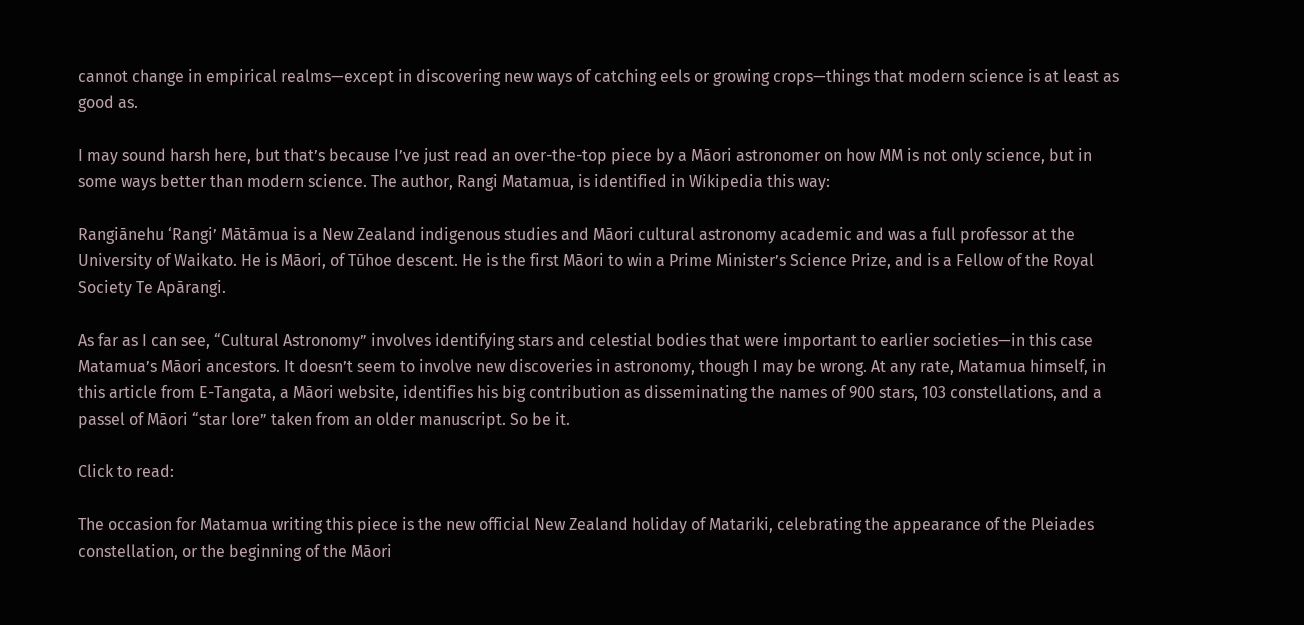cannot change in empirical realms—except in discovering new ways of catching eels or growing crops—things that modern science is at least as good as.

I may sound harsh here, but that’s because I’ve just read an over-the-top piece by a Māori astronomer on how MM is not only science, but in some ways better than modern science. The author, Rangi Matamua, is identified in Wikipedia this way:

Rangiānehu ‘Rangi’ Mātāmua is a New Zealand indigenous studies and Māori cultural astronomy academic and was a full professor at the University of Waikato. He is Māori, of Tūhoe descent. He is the first Māori to win a Prime Minister’s Science Prize, and is a Fellow of the Royal Society Te Apārangi.

As far as I can see, “Cultural Astronomy” involves identifying stars and celestial bodies that were important to earlier societies—in this case Matamua’s Māori ancestors. It doesn’t seem to involve new discoveries in astronomy, though I may be wrong. At any rate, Matamua himself, in this article from E-Tangata, a Māori website, identifies his big contribution as disseminating the names of 900 stars, 103 constellations, and a passel of Māori “star lore” taken from an older manuscript. So be it.

Click to read:

The occasion for Matamua writing this piece is the new official New Zealand holiday of Matariki, celebrating the appearance of the Pleiades constellation, or the beginning of the Māori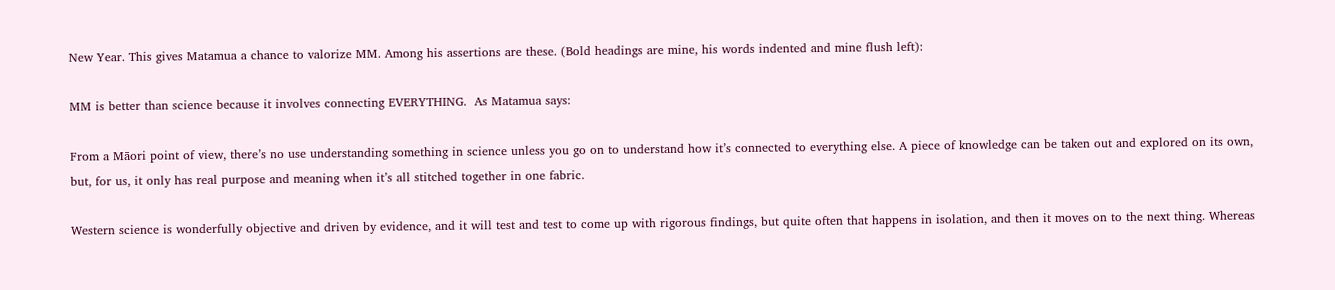New Year. This gives Matamua a chance to valorize MM. Among his assertions are these. (Bold headings are mine, his words indented and mine flush left):

MM is better than science because it involves connecting EVERYTHING.  As Matamua says:

From a Māori point of view, there’s no use understanding something in science unless you go on to understand how it’s connected to everything else. A piece of knowledge can be taken out and explored on its own, but, for us, it only has real purpose and meaning when it’s all stitched together in one fabric.

Western science is wonderfully objective and driven by evidence, and it will test and test to come up with rigorous findings, but quite often that happens in isolation, and then it moves on to the next thing. Whereas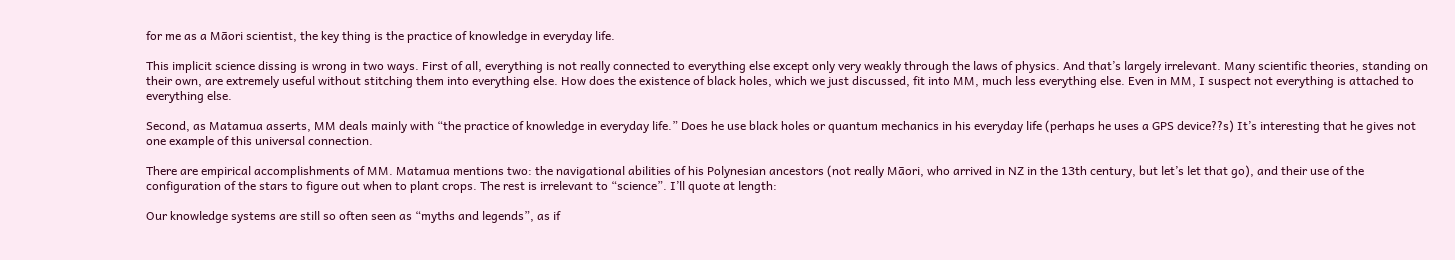for me as a Māori scientist, the key thing is the practice of knowledge in everyday life.

This implicit science dissing is wrong in two ways. First of all, everything is not really connected to everything else except only very weakly through the laws of physics. And that’s largely irrelevant. Many scientific theories, standing on their own, are extremely useful without stitching them into everything else. How does the existence of black holes, which we just discussed, fit into MM, much less everything else. Even in MM, I suspect not everything is attached to everything else.

Second, as Matamua asserts, MM deals mainly with “the practice of knowledge in everyday life.” Does he use black holes or quantum mechanics in his everyday life (perhaps he uses a GPS device??s) It’s interesting that he gives not one example of this universal connection.

There are empirical accomplishments of MM. Matamua mentions two: the navigational abilities of his Polynesian ancestors (not really Māori, who arrived in NZ in the 13th century, but let’s let that go), and their use of the configuration of the stars to figure out when to plant crops. The rest is irrelevant to “science”. I’ll quote at length:

Our knowledge systems are still so often seen as “myths and legends”, as if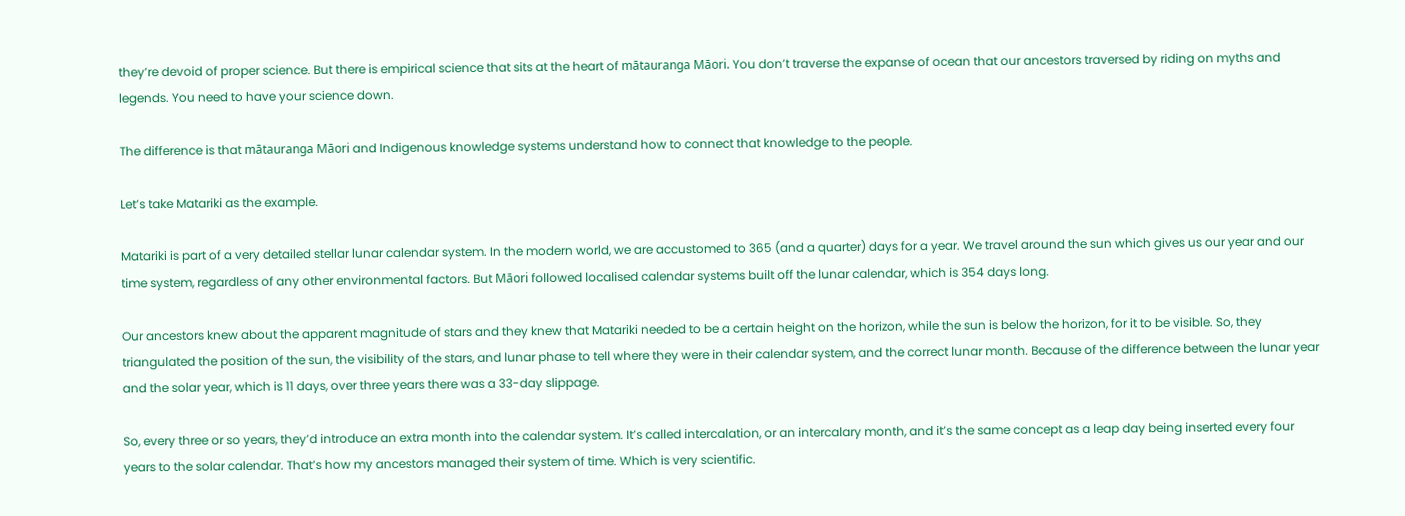they’re devoid of proper science. But there is empirical science that sits at the heart of mātauranga Māori. You don’t traverse the expanse of ocean that our ancestors traversed by riding on myths and legends. You need to have your science down.

The difference is that mātauranga Māori and Indigenous knowledge systems understand how to connect that knowledge to the people.

Let’s take Matariki as the example.

Matariki is part of a very detailed stellar lunar calendar system. In the modern world, we are accustomed to 365 (and a quarter) days for a year. We travel around the sun which gives us our year and our time system, regardless of any other environmental factors. But Māori followed localised calendar systems built off the lunar calendar, which is 354 days long.

Our ancestors knew about the apparent magnitude of stars and they knew that Matariki needed to be a certain height on the horizon, while the sun is below the horizon, for it to be visible. So, they triangulated the position of the sun, the visibility of the stars, and lunar phase to tell where they were in their calendar system, and the correct lunar month. Because of the difference between the lunar year and the solar year, which is 11 days, over three years there was a 33-day slippage.

So, every three or so years, they’d introduce an extra month into the calendar system. It’s called intercalation, or an intercalary month, and it’s the same concept as a leap day being inserted every four years to the solar calendar. That’s how my ancestors managed their system of time. Which is very scientific.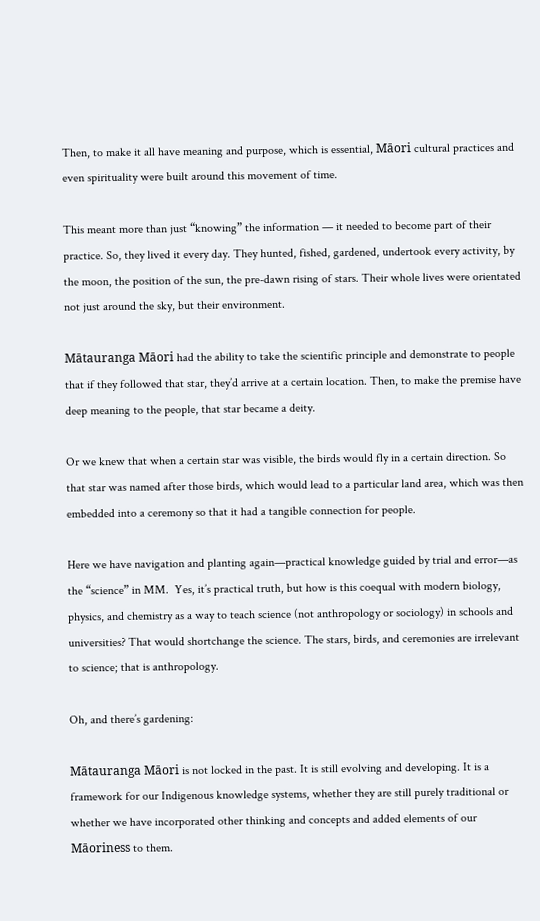Then, to make it all have meaning and purpose, which is essential, Māori cultural practices and even spirituality were built around this movement of time.

This meant more than just “knowing” the information — it needed to become part of their practice. So, they lived it every day. They hunted, fished, gardened, undertook every activity, by the moon, the position of the sun, the pre-dawn rising of stars. Their whole lives were orientated not just around the sky, but their environment.

Mātauranga Māori had the ability to take the scientific principle and demonstrate to people that if they followed that star, they’d arrive at a certain location. Then, to make the premise have deep meaning to the people, that star became a deity.

Or we knew that when a certain star was visible, the birds would fly in a certain direction. So that star was named after those birds, which would lead to a particular land area, which was then embedded into a ceremony so that it had a tangible connection for people.

Here we have navigation and planting again—practical knowledge guided by trial and error—as the “science” in MM.  Yes, it’s practical truth, but how is this coequal with modern biology, physics, and chemistry as a way to teach science (not anthropology or sociology) in schools and universities? That would shortchange the science. The stars, birds, and ceremonies are irrelevant to science; that is anthropology.

Oh, and there’s gardening:

Mātauranga Māori is not locked in the past. It is still evolving and developing. It is a framework for our Indigenous knowledge systems, whether they are still purely traditional or whether we have incorporated other thinking and concepts and added elements of our Māoriness to them.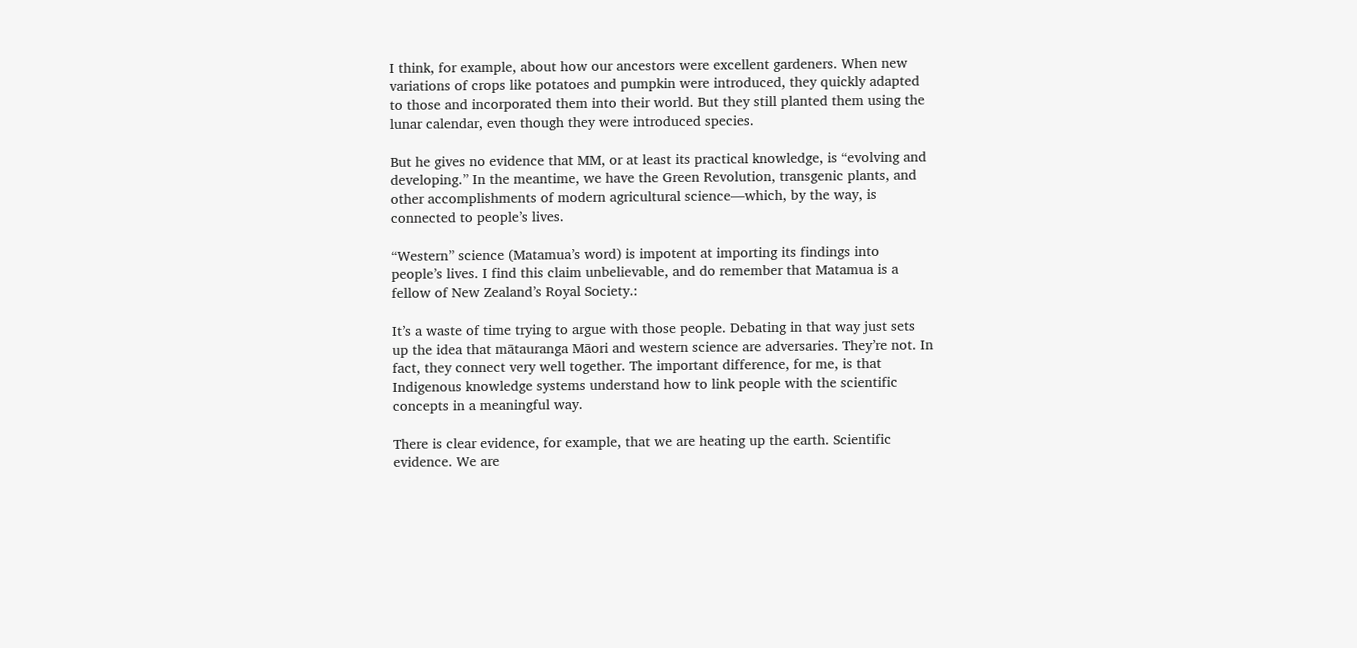I think, for example, about how our ancestors were excellent gardeners. When new variations of crops like potatoes and pumpkin were introduced, they quickly adapted to those and incorporated them into their world. But they still planted them using the lunar calendar, even though they were introduced species.

But he gives no evidence that MM, or at least its practical knowledge, is “evolving and developing.” In the meantime, we have the Green Revolution, transgenic plants, and other accomplishments of modern agricultural science—which, by the way, is connected to people’s lives.

“Western” science (Matamua’s word) is impotent at importing its findings into people’s lives. I find this claim unbelievable, and do remember that Matamua is a fellow of New Zealand’s Royal Society.:

It’s a waste of time trying to argue with those people. Debating in that way just sets up the idea that mātauranga Māori and western science are adversaries. They’re not. In fact, they connect very well together. The important difference, for me, is that Indigenous knowledge systems understand how to link people with the scientific concepts in a meaningful way.

There is clear evidence, for example, that we are heating up the earth. Scientific evidence. We are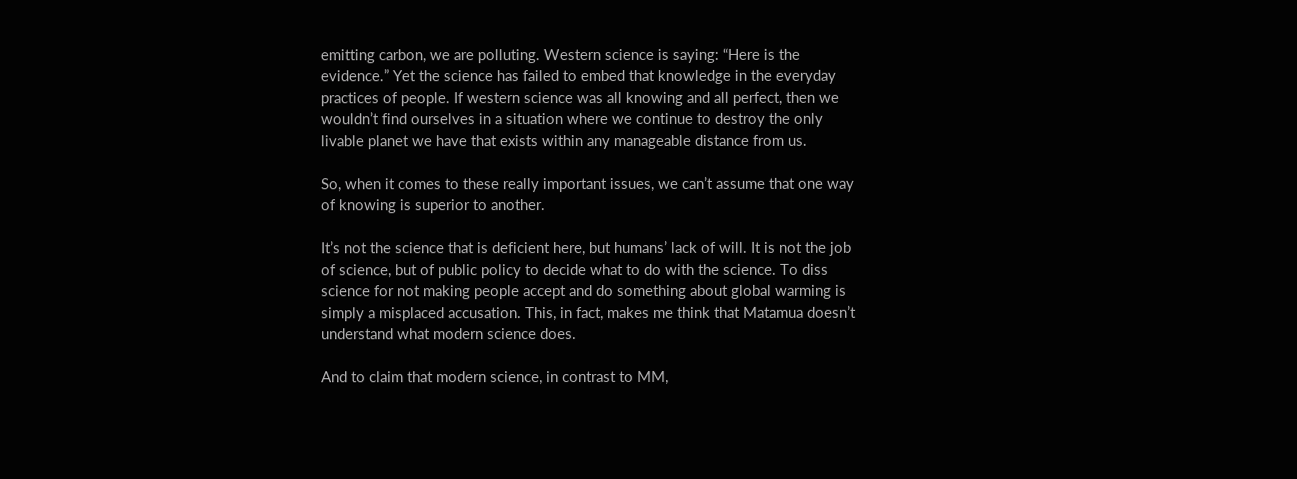emitting carbon, we are polluting. Western science is saying: “Here is the evidence.” Yet the science has failed to embed that knowledge in the everyday practices of people. If western science was all knowing and all perfect, then we wouldn’t find ourselves in a situation where we continue to destroy the only livable planet we have that exists within any manageable distance from us.

So, when it comes to these really important issues, we can’t assume that one way of knowing is superior to another.

It’s not the science that is deficient here, but humans’ lack of will. It is not the job of science, but of public policy to decide what to do with the science. To diss science for not making people accept and do something about global warming is simply a misplaced accusation. This, in fact, makes me think that Matamua doesn’t understand what modern science does.

And to claim that modern science, in contrast to MM,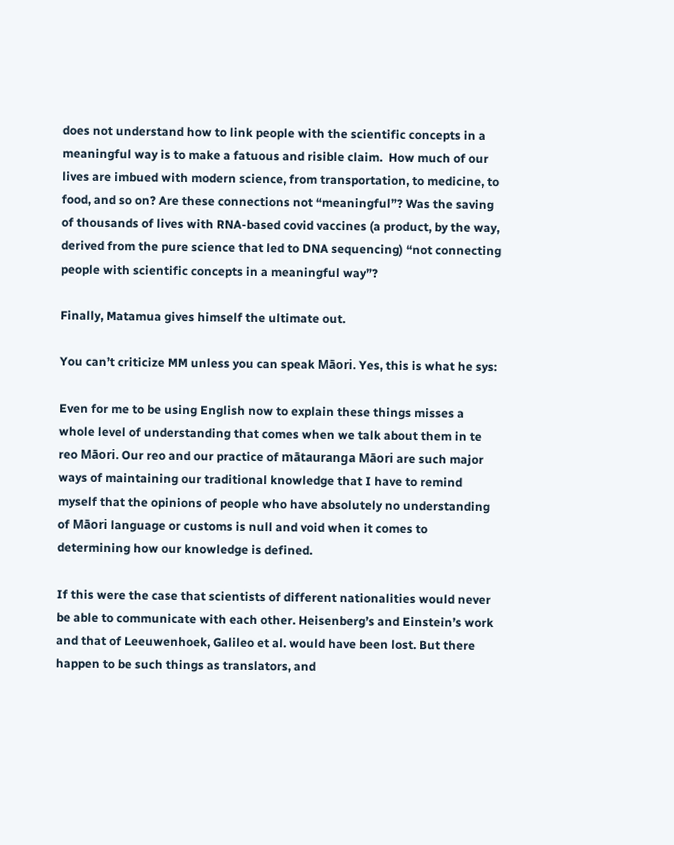does not understand how to link people with the scientific concepts in a meaningful way is to make a fatuous and risible claim.  How much of our lives are imbued with modern science, from transportation, to medicine, to food, and so on? Are these connections not “meaningful”? Was the saving of thousands of lives with RNA-based covid vaccines (a product, by the way, derived from the pure science that led to DNA sequencing) “not connecting people with scientific concepts in a meaningful way”?

Finally, Matamua gives himself the ultimate out.

You can’t criticize MM unless you can speak Māori. Yes, this is what he sys:

Even for me to be using English now to explain these things misses a whole level of understanding that comes when we talk about them in te reo Māori. Our reo and our practice of mātauranga Māori are such major ways of maintaining our traditional knowledge that I have to remind myself that the opinions of people who have absolutely no understanding of Māori language or customs is null and void when it comes to determining how our knowledge is defined.

If this were the case that scientists of different nationalities would never be able to communicate with each other. Heisenberg’s and Einstein’s work and that of Leeuwenhoek, Galileo et al. would have been lost. But there happen to be such things as translators, and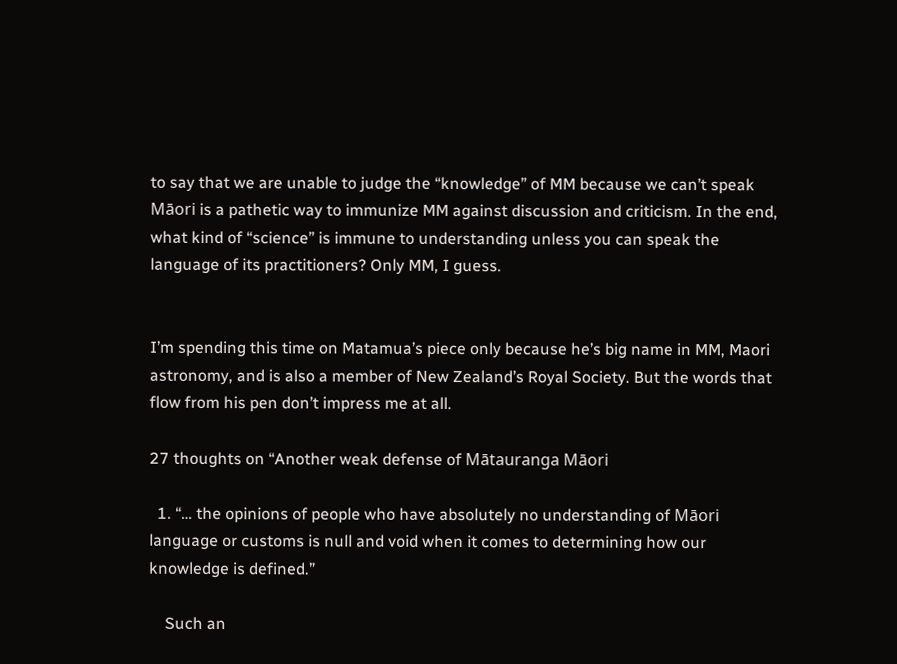to say that we are unable to judge the “knowledge” of MM because we can’t speak Māori is a pathetic way to immunize MM against discussion and criticism. In the end, what kind of “science” is immune to understanding unless you can speak the language of its practitioners? Only MM, I guess.


I’m spending this time on Matamua’s piece only because he’s big name in MM, Maori astronomy, and is also a member of New Zealand’s Royal Society. But the words that flow from his pen don’t impress me at all.

27 thoughts on “Another weak defense of Mātauranga Māori

  1. “… the opinions of people who have absolutely no understanding of Māori language or customs is null and void when it comes to determining how our knowledge is defined.”

    Such an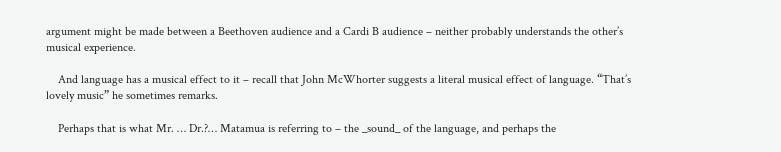argument might be made between a Beethoven audience and a Cardi B audience – neither probably understands the other’s musical experience.

    And language has a musical effect to it – recall that John McWhorter suggests a literal musical effect of language. “That’s lovely music” he sometimes remarks.

    Perhaps that is what Mr. … Dr.?… Matamua is referring to – the _sound_ of the language, and perhaps the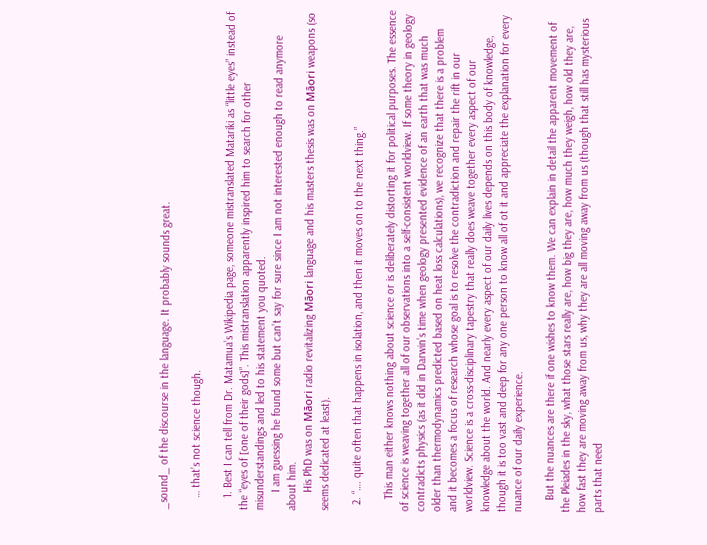_sound_ of the discourse in the language. It probably sounds great.

    … that’s not science though.

    1. Best I can tell from Dr. Matamua’s Wikipedia page, someone mistranslated Matariki as “little eyes” instead of the “eyes of [one of their gods]”. This mistranslation apparently inspired him to search for other misunderstandings and led to his statement you quoted.
      I am guessing he found some but can’t say for sure since I am not interested enough to read anymore about him.
      His PhD was on Māori radio revitalizing Māori language and his masters thesis was on Māori weapons (so seems dedicated at least).

  2. “…. quite often that happens in isolation, and then it moves on to the next thing.”

    This man either knows nothing about science or is deliberately distorting it for political purposes. The essence of science is weaving together all of our observations into a self-consistent worldview. If some theory in geology contradicts physics (as it did in Darwin’s time when geology presented evidence of an earth that was much older than thermodynamics predicted based on heat loss calculations), we recognize that there is a problem and it becomes a focus of research whose goal is to resolve the contradiction and repair the rift in our worldview. Science is a cross-disciplinary tapestry that really does weave together every aspect of our knowledge about the world. And nearly every aspect of our daily lives depends on this body of knowledge, though it is too vast and deep for any one person to know all of ot it and appreciate the explanation for every nuance of our daily experience.

    But the nuances are there if one wishes to know them. We can explain in detail the apparent movement of the Pleiades in the sky, what those stars really are, how big they are, how much they weigh, how old they are, how fast they are moving away from us, why they are all moving away from us (though that still has mysterious parts that need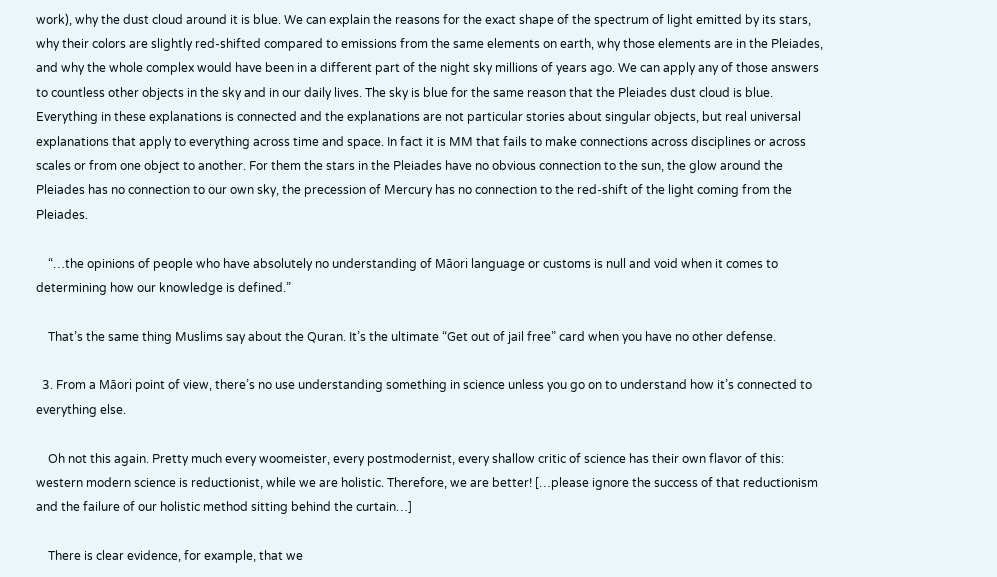work), why the dust cloud around it is blue. We can explain the reasons for the exact shape of the spectrum of light emitted by its stars, why their colors are slightly red-shifted compared to emissions from the same elements on earth, why those elements are in the Pleiades, and why the whole complex would have been in a different part of the night sky millions of years ago. We can apply any of those answers to countless other objects in the sky and in our daily lives. The sky is blue for the same reason that the Pleiades dust cloud is blue. Everything in these explanations is connected and the explanations are not particular stories about singular objects, but real universal explanations that apply to everything across time and space. In fact it is MM that fails to make connections across disciplines or across scales or from one object to another. For them the stars in the Pleiades have no obvious connection to the sun, the glow around the Pleiades has no connection to our own sky, the precession of Mercury has no connection to the red-shift of the light coming from the Pleiades.

    “…the opinions of people who have absolutely no understanding of Māori language or customs is null and void when it comes to determining how our knowledge is defined.”

    That’s the same thing Muslims say about the Quran. It’s the ultimate “Get out of jail free” card when you have no other defense.

  3. From a Māori point of view, there’s no use understanding something in science unless you go on to understand how it’s connected to everything else.

    Oh not this again. Pretty much every woomeister, every postmodernist, every shallow critic of science has their own flavor of this: western modern science is reductionist, while we are holistic. Therefore, we are better! […please ignore the success of that reductionism and the failure of our holistic method sitting behind the curtain…]

    There is clear evidence, for example, that we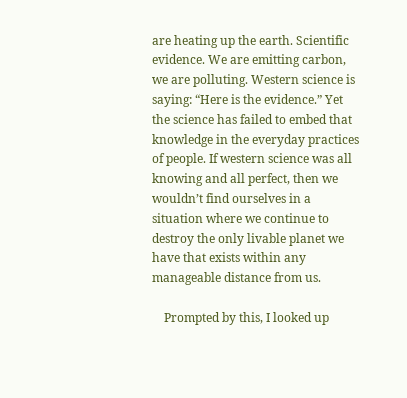are heating up the earth. Scientific evidence. We are emitting carbon, we are polluting. Western science is saying: “Here is the evidence.” Yet the science has failed to embed that knowledge in the everyday practices of people. If western science was all knowing and all perfect, then we wouldn’t find ourselves in a situation where we continue to destroy the only livable planet we have that exists within any manageable distance from us.

    Prompted by this, I looked up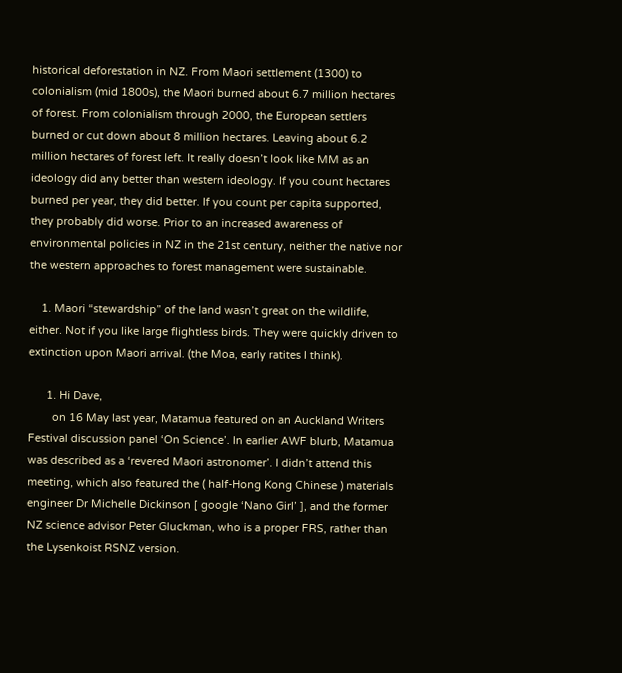historical deforestation in NZ. From Maori settlement (1300) to colonialism (mid 1800s), the Maori burned about 6.7 million hectares of forest. From colonialism through 2000, the European settlers burned or cut down about 8 million hectares. Leaving about 6.2 million hectares of forest left. It really doesn’t look like MM as an ideology did any better than western ideology. If you count hectares burned per year, they did better. If you count per capita supported, they probably did worse. Prior to an increased awareness of environmental policies in NZ in the 21st century, neither the native nor the western approaches to forest management were sustainable.

    1. Maori “stewardship” of the land wasn’t great on the wildlife, either. Not if you like large flightless birds. They were quickly driven to extinction upon Maori arrival. (the Moa, early ratites I think).

      1. Hi Dave,
        on 16 May last year, Matamua featured on an Auckland Writers Festival discussion panel ‘On Science’. In earlier AWF blurb, Matamua was described as a ‘revered Maori astronomer’. I didn’t attend this meeting, which also featured the ( half-Hong Kong Chinese ) materials engineer Dr Michelle Dickinson [ google ‘Nano Girl’ ], and the former NZ science advisor Peter Gluckman, who is a proper FRS, rather than the Lysenkoist RSNZ version.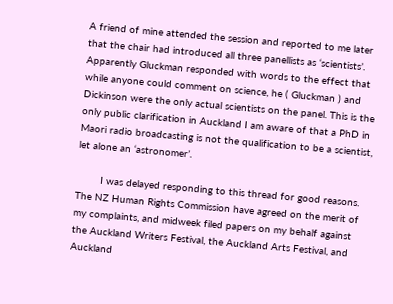A friend of mine attended the session and reported to me later that the chair had introduced all three panellists as ‘scientists’. Apparently Gluckman responded with words to the effect that while anyone could comment on science, he ( Gluckman ) and Dickinson were the only actual scientists on the panel. This is the only public clarification in Auckland I am aware of that a PhD in Maori radio broadcasting is not the qualification to be a scientist, let alone an ‘astronomer’.

        I was delayed responding to this thread for good reasons. The NZ Human Rights Commission have agreed on the merit of my complaints, and midweek filed papers on my behalf against the Auckland Writers Festival, the Auckland Arts Festival, and Auckland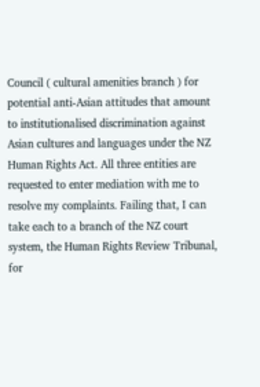Council ( cultural amenities branch ) for potential anti-Asian attitudes that amount to institutionalised discrimination against Asian cultures and languages under the NZ Human Rights Act. All three entities are requested to enter mediation with me to resolve my complaints. Failing that, I can take each to a branch of the NZ court system, the Human Rights Review Tribunal, for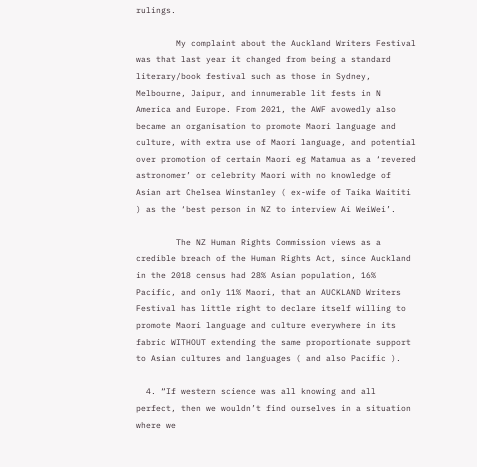rulings.

        My complaint about the Auckland Writers Festival was that last year it changed from being a standard literary/book festival such as those in Sydney, Melbourne, Jaipur, and innumerable lit fests in N America and Europe. From 2021, the AWF avowedly also became an organisation to promote Maori language and culture, with extra use of Maori language, and potential over promotion of certain Maori eg Matamua as a ‘revered astronomer’ or celebrity Maori with no knowledge of Asian art Chelsea Winstanley ( ex-wife of Taika Waititi ) as the ‘best person in NZ to interview Ai WeiWei’.

        The NZ Human Rights Commission views as a credible breach of the Human Rights Act, since Auckland in the 2018 census had 28% Asian population, 16% Pacific, and only 11% Maori, that an AUCKLAND Writers Festival has little right to declare itself willing to promote Maori language and culture everywhere in its fabric WITHOUT extending the same proportionate support to Asian cultures and languages ( and also Pacific ).

  4. “If western science was all knowing and all perfect, then we wouldn’t find ourselves in a situation where we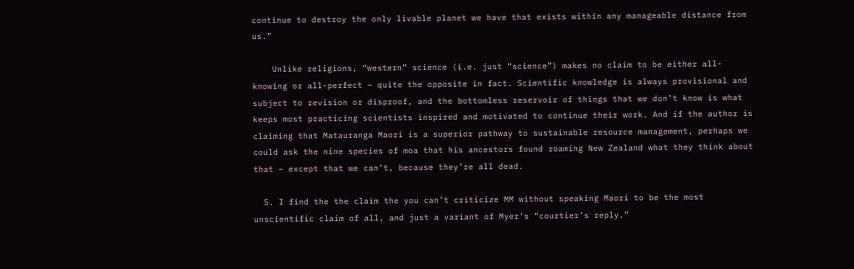continue to destroy the only livable planet we have that exists within any manageable distance from us.”

    Unlike religions, “western” science (i.e. just “science”) makes no claim to be either all-knowing or all-perfect – quite the opposite in fact. Scientific knowledge is always provisional and subject to revision or disproof, and the bottomless reservoir of things that we don’t know is what keeps most practicing scientists inspired and motivated to continue their work. And if the author is claiming that Matauranga Maori is a superior pathway to sustainable resource management, perhaps we could ask the nine species of moa that his ancestors found roaming New Zealand what they think about that – except that we can’t, because they’re all dead.

  5. I find the the claim the you can’t criticize MM without speaking Maori to be the most unscientific claim of all, and just a variant of Myer’s “courtier’s reply.”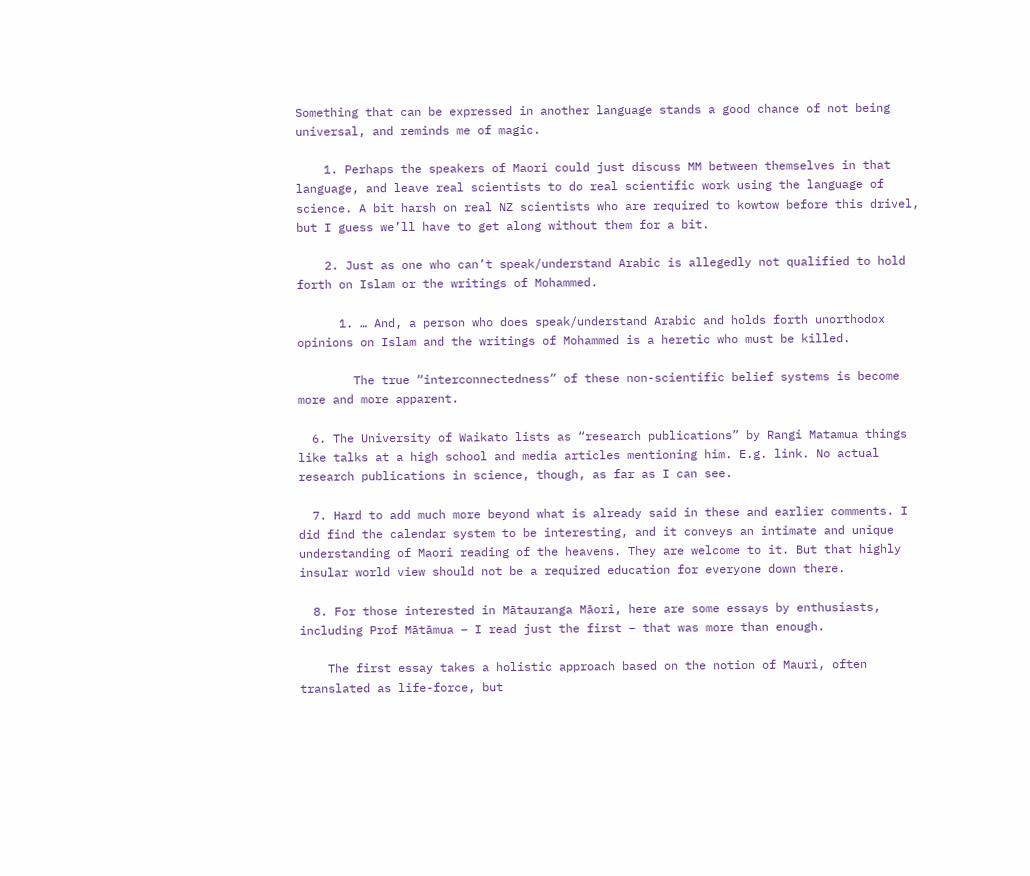Something that can be expressed in another language stands a good chance of not being universal, and reminds me of magic.

    1. Perhaps the speakers of Maori could just discuss MM between themselves in that language, and leave real scientists to do real scientific work using the language of science. A bit harsh on real NZ scientists who are required to kowtow before this drivel, but I guess we’ll have to get along without them for a bit.

    2. Just as one who can’t speak/understand Arabic is allegedly not qualified to hold forth on Islam or the writings of Mohammed.

      1. … And, a person who does speak/understand Arabic and holds forth unorthodox opinions on Islam and the writings of Mohammed is a heretic who must be killed.

        The true “interconnectedness” of these non-scientific belief systems is become more and more apparent.

  6. The University of Waikato lists as “research publications” by Rangi Matamua things like talks at a high school and media articles mentioning him. E.g. link. No actual research publications in science, though, as far as I can see.

  7. Hard to add much more beyond what is already said in these and earlier comments. I did find the calendar system to be interesting, and it conveys an intimate and unique understanding of Maori reading of the heavens. They are welcome to it. But that highly insular world view should not be a required education for everyone down there.

  8. For those interested in Mātauranga Māori, here are some essays by enthusiasts, including Prof Mātāmua – I read just the first – that was more than enough.

    The first essay takes a holistic approach based on the notion of Mauri, often translated as life-force, but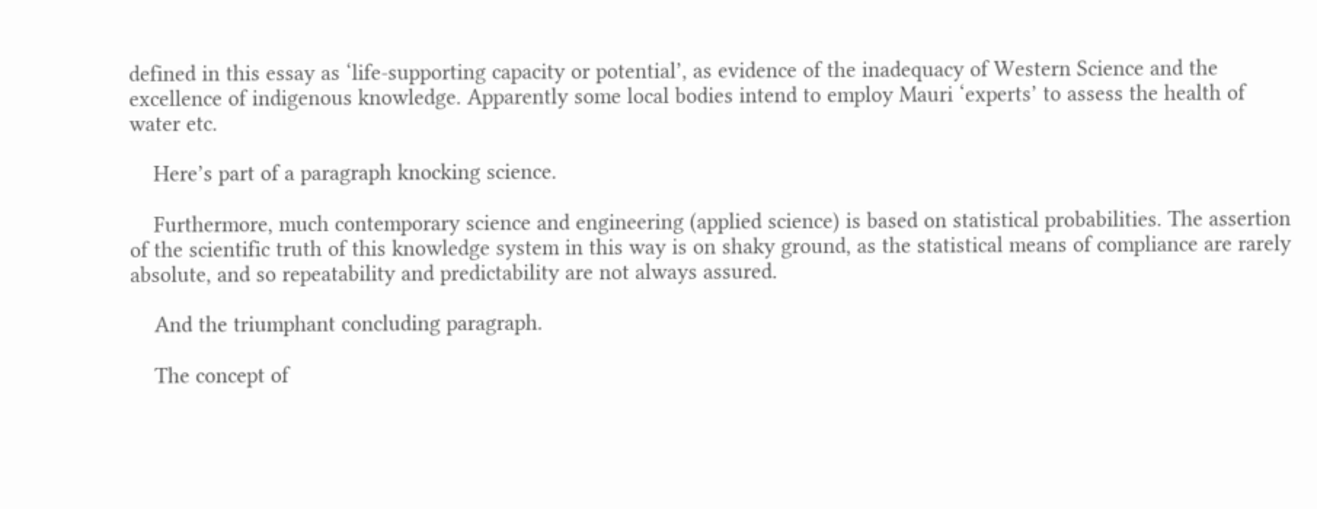defined in this essay as ‘life-supporting capacity or potential’, as evidence of the inadequacy of Western Science and the excellence of indigenous knowledge. Apparently some local bodies intend to employ Mauri ‘experts’ to assess the health of water etc.

    Here’s part of a paragraph knocking science.

    Furthermore, much contemporary science and engineering (applied science) is based on statistical probabilities. The assertion of the scientific truth of this knowledge system in this way is on shaky ground, as the statistical means of compliance are rarely absolute, and so repeatability and predictability are not always assured.

    And the triumphant concluding paragraph.

    The concept of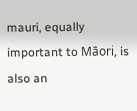mauri, equally important to Māori, is also an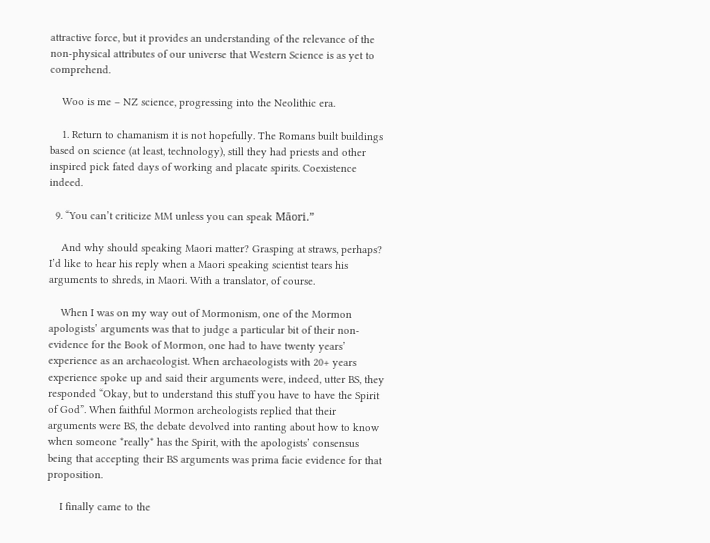attractive force, but it provides an understanding of the relevance of the non-physical attributes of our universe that Western Science is as yet to comprehend.

    Woo is me – NZ science, progressing into the Neolithic era.

    1. Return to chamanism it is not hopefully. The Romans built buildings based on science (at least, technology), still they had priests and other inspired pick fated days of working and placate spirits. Coexistence indeed.

  9. “You can’t criticize MM unless you can speak Māori.”

    And why should speaking Maori matter? Grasping at straws, perhaps? I’d like to hear his reply when a Maori speaking scientist tears his arguments to shreds, in Maori. With a translator, of course.

    When I was on my way out of Mormonism, one of the Mormon apologists’ arguments was that to judge a particular bit of their non-evidence for the Book of Mormon, one had to have twenty years’ experience as an archaeologist. When archaeologists with 20+ years experience spoke up and said their arguments were, indeed, utter BS, they responded “Okay, but to understand this stuff you have to have the Spirit of God”. When faithful Mormon archeologists replied that their arguments were BS, the debate devolved into ranting about how to know when someone *really* has the Spirit, with the apologists’ consensus being that accepting their BS arguments was prima facie evidence for that proposition.

    I finally came to the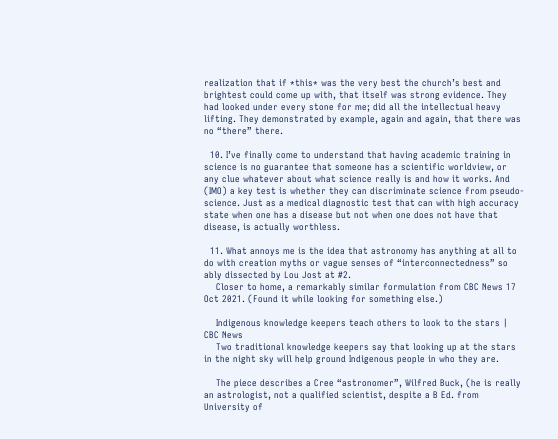realization that if *this* was the very best the church’s best and brightest could come up with, that itself was strong evidence. They had looked under every stone for me; did all the intellectual heavy lifting. They demonstrated by example, again and again, that there was no “there” there.

  10. I’ve finally come to understand that having academic training in science is no guarantee that someone has a scientific worldview, or any clue whatever about what science really is and how it works. And (IMO) a key test is whether they can discriminate science from pseudo-science. Just as a medical diagnostic test that can with high accuracy state when one has a disease but not when one does not have that disease, is actually worthless.

  11. What annoys me is the idea that astronomy has anything at all to do with creation myths or vague senses of “interconnectedness” so ably dissected by Lou Jost at #2.
    Closer to home, a remarkably similar formulation from CBC News 17 Oct 2021. (Found it while looking for something else.)

    Indigenous knowledge keepers teach others to look to the stars | CBC News
    Two traditional knowledge keepers say that looking up at the stars in the night sky will help ground Indigenous people in who they are.

    The piece describes a Cree “astronomer”, Wilfred Buck, (he is really an astrologist, not a qualified scientist, despite a B Ed. from University of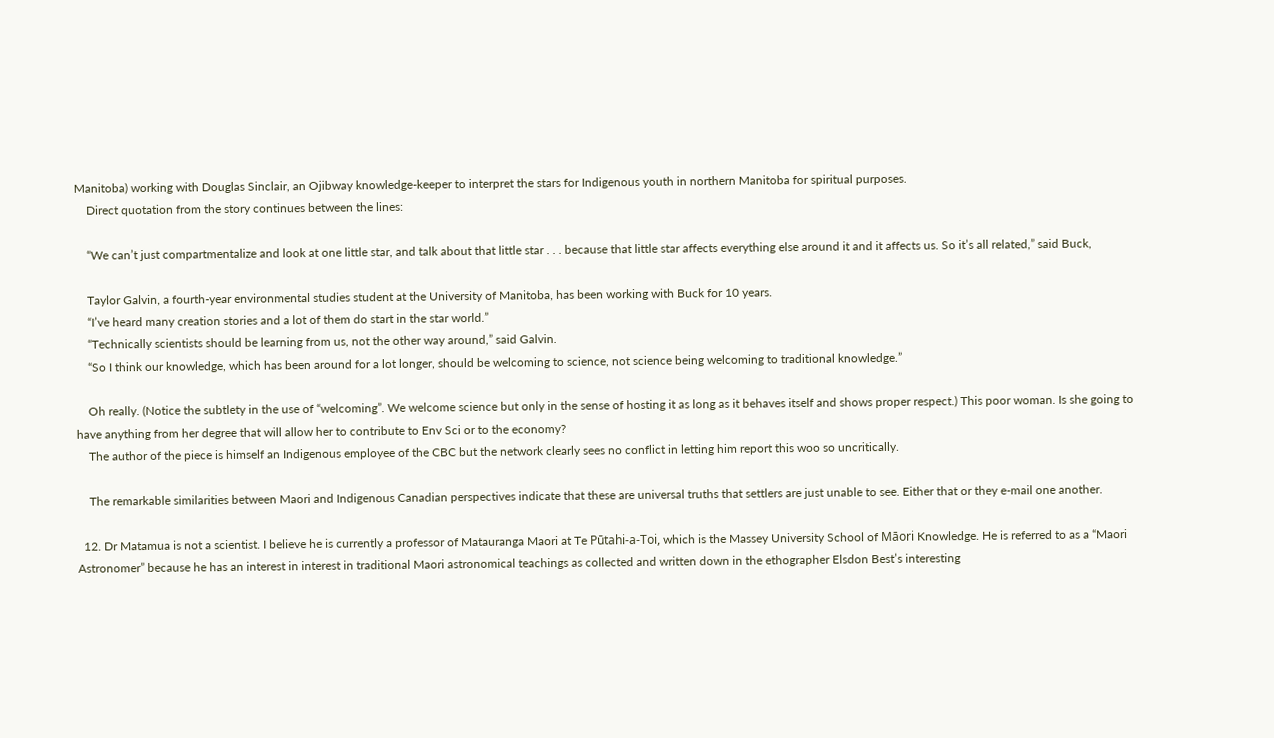Manitoba) working with Douglas Sinclair, an Ojibway knowledge-keeper to interpret the stars for Indigenous youth in northern Manitoba for spiritual purposes.
    Direct quotation from the story continues between the lines:

    “We can’t just compartmentalize and look at one little star, and talk about that little star . . . because that little star affects everything else around it and it affects us. So it’s all related,” said Buck,

    Taylor Galvin, a fourth-year environmental studies student at the University of Manitoba, has been working with Buck for 10 years.
    “I’ve heard many creation stories and a lot of them do start in the star world.”
    “Technically scientists should be learning from us, not the other way around,” said Galvin.
    “So I think our knowledge, which has been around for a lot longer, should be welcoming to science, not science being welcoming to traditional knowledge.”

    Oh really. (Notice the subtlety in the use of “welcoming”. We welcome science but only in the sense of hosting it as long as it behaves itself and shows proper respect.) This poor woman. Is she going to have anything from her degree that will allow her to contribute to Env Sci or to the economy?
    The author of the piece is himself an Indigenous employee of the CBC but the network clearly sees no conflict in letting him report this woo so uncritically.

    The remarkable similarities between Maori and Indigenous Canadian perspectives indicate that these are universal truths that settlers are just unable to see. Either that or they e-mail one another.

  12. Dr Matamua is not a scientist. I believe he is currently a professor of Matauranga Maori at Te Pūtahi-a-Toi, which is the Massey University School of Māori Knowledge. He is referred to as a “Maori Astronomer” because he has an interest in interest in traditional Maori astronomical teachings as collected and written down in the ethographer Elsdon Best’s interesting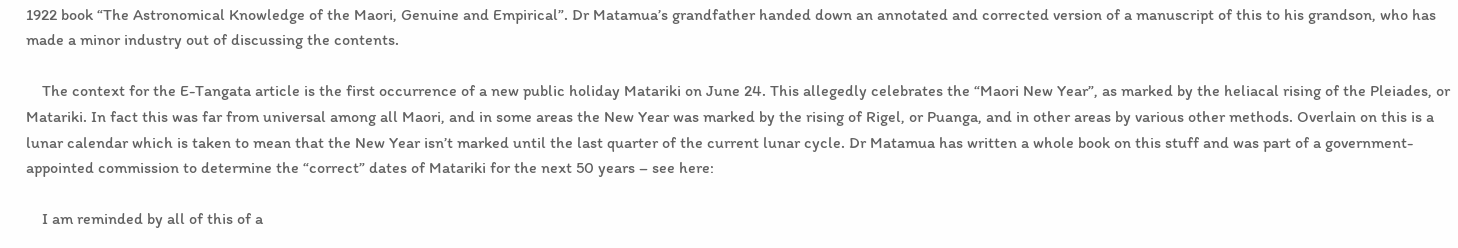1922 book “The Astronomical Knowledge of the Maori, Genuine and Empirical”. Dr Matamua’s grandfather handed down an annotated and corrected version of a manuscript of this to his grandson, who has made a minor industry out of discussing the contents.

    The context for the E-Tangata article is the first occurrence of a new public holiday Matariki on June 24. This allegedly celebrates the “Maori New Year”, as marked by the heliacal rising of the Pleiades, or Matariki. In fact this was far from universal among all Maori, and in some areas the New Year was marked by the rising of Rigel, or Puanga, and in other areas by various other methods. Overlain on this is a lunar calendar which is taken to mean that the New Year isn’t marked until the last quarter of the current lunar cycle. Dr Matamua has written a whole book on this stuff and was part of a government-appointed commission to determine the “correct” dates of Matariki for the next 50 years – see here:

    I am reminded by all of this of a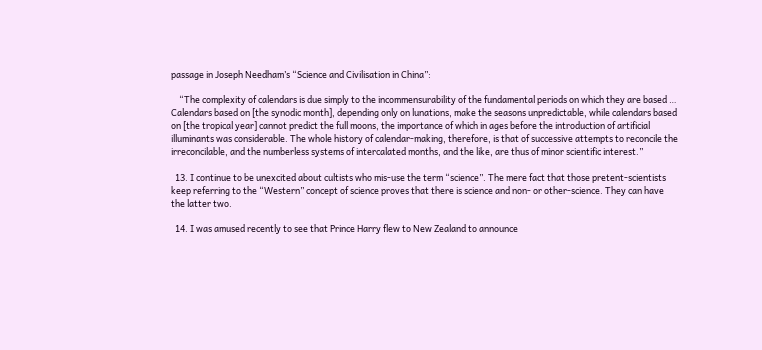passage in Joseph Needham’s “Science and Civilisation in China”:

    “The complexity of calendars is due simply to the incommensurability of the fundamental periods on which they are based … Calendars based on [the synodic month], depending only on lunations, make the seasons unpredictable, while calendars based on [the tropical year] cannot predict the full moons, the importance of which in ages before the introduction of artificial illuminants was considerable. The whole history of calendar-making, therefore, is that of successive attempts to reconcile the irreconcilable, and the numberless systems of intercalated months, and the like, are thus of minor scientific interest.”

  13. I continue to be unexcited about cultists who mis-use the term “science”. The mere fact that those pretent-scientists keep referring to the “Western” concept of science proves that there is science and non- or other-science. They can have the latter two.

  14. I was amused recently to see that Prince Harry flew to New Zealand to announce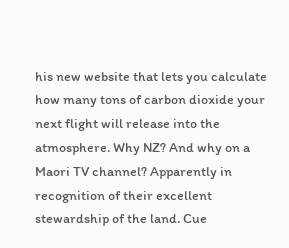his new website that lets you calculate how many tons of carbon dioxide your next flight will release into the atmosphere. Why NZ? And why on a Maori TV channel? Apparently in recognition of their excellent stewardship of the land. Cue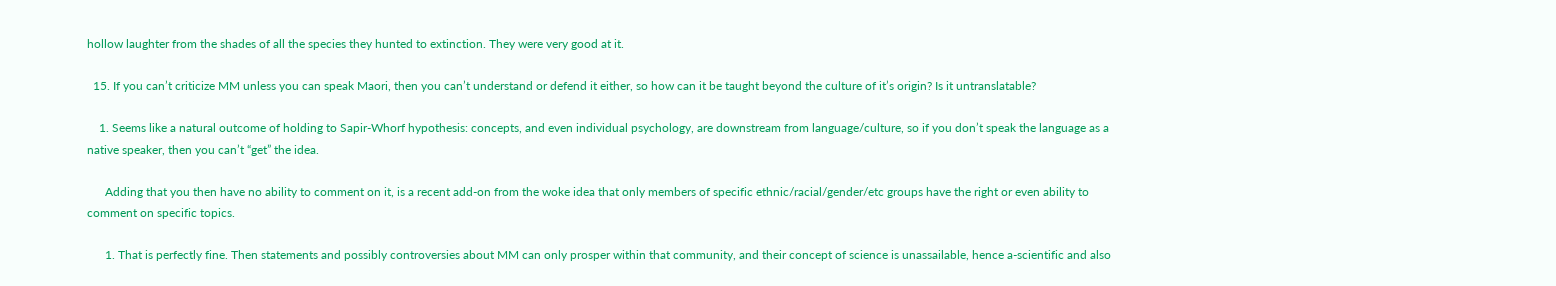hollow laughter from the shades of all the species they hunted to extinction. They were very good at it.

  15. If you can’t criticize MM unless you can speak Maori, then you can’t understand or defend it either, so how can it be taught beyond the culture of it’s origin? Is it untranslatable?

    1. Seems like a natural outcome of holding to Sapir-Whorf hypothesis: concepts, and even individual psychology, are downstream from language/culture, so if you don’t speak the language as a native speaker, then you can’t “get” the idea.

      Adding that you then have no ability to comment on it, is a recent add-on from the woke idea that only members of specific ethnic/racial/gender/etc groups have the right or even ability to comment on specific topics.

      1. That is perfectly fine. Then statements and possibly controversies about MM can only prosper within that community, and their concept of science is unassailable, hence a-scientific and also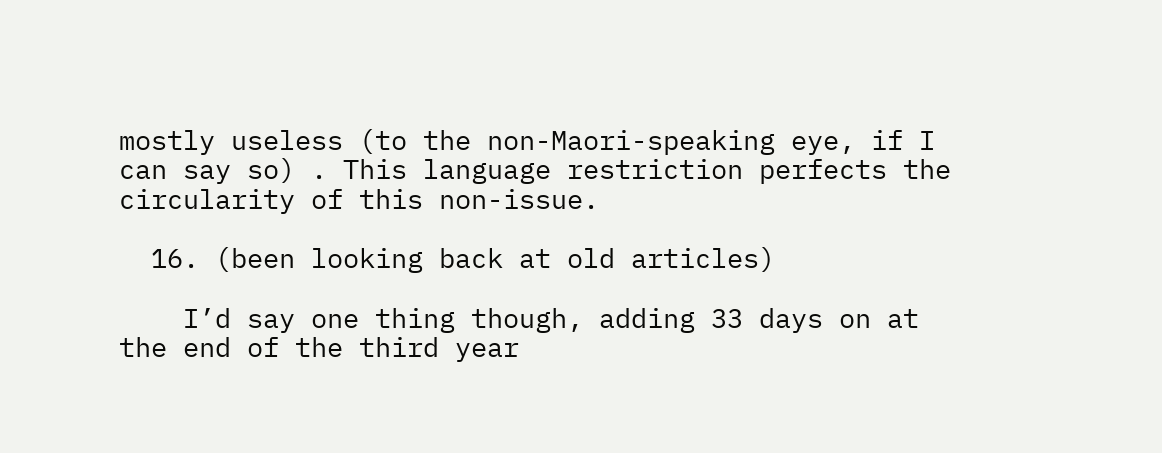mostly useless (to the non-Maori-speaking eye, if I can say so) . This language restriction perfects the circularity of this non-issue.

  16. (been looking back at old articles)

    I’d say one thing though, adding 33 days on at the end of the third year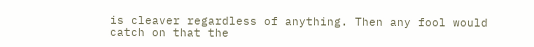is cleaver regardless of anything. Then any fool would catch on that the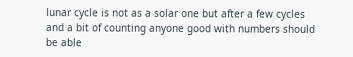lunar cycle is not as a solar one but after a few cycles and a bit of counting anyone good with numbers should be able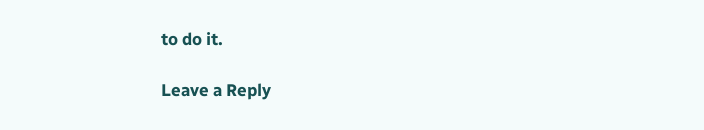to do it.

Leave a Reply